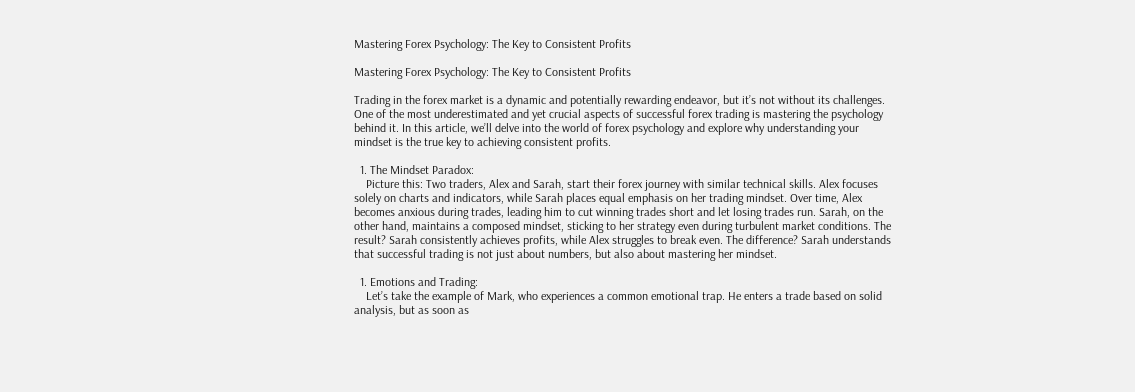Mastering Forex Psychology: The Key to Consistent Profits

Mastering Forex Psychology: The Key to Consistent Profits

Trading in the forex market is a dynamic and potentially rewarding endeavor, but it’s not without its challenges. One of the most underestimated and yet crucial aspects of successful forex trading is mastering the psychology behind it. In this article, we’ll delve into the world of forex psychology and explore why understanding your mindset is the true key to achieving consistent profits.

  1. The Mindset Paradox:
    Picture this: Two traders, Alex and Sarah, start their forex journey with similar technical skills. Alex focuses solely on charts and indicators, while Sarah places equal emphasis on her trading mindset. Over time, Alex becomes anxious during trades, leading him to cut winning trades short and let losing trades run. Sarah, on the other hand, maintains a composed mindset, sticking to her strategy even during turbulent market conditions. The result? Sarah consistently achieves profits, while Alex struggles to break even. The difference? Sarah understands that successful trading is not just about numbers, but also about mastering her mindset.

  1. Emotions and Trading:
    Let’s take the example of Mark, who experiences a common emotional trap. He enters a trade based on solid analysis, but as soon as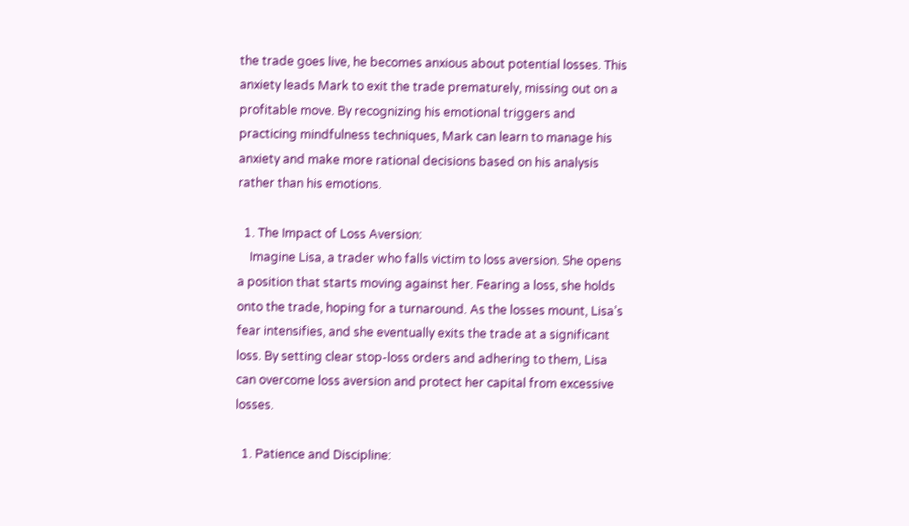the trade goes live, he becomes anxious about potential losses. This anxiety leads Mark to exit the trade prematurely, missing out on a profitable move. By recognizing his emotional triggers and practicing mindfulness techniques, Mark can learn to manage his anxiety and make more rational decisions based on his analysis rather than his emotions.

  1. The Impact of Loss Aversion:
    Imagine Lisa, a trader who falls victim to loss aversion. She opens a position that starts moving against her. Fearing a loss, she holds onto the trade, hoping for a turnaround. As the losses mount, Lisa’s fear intensifies, and she eventually exits the trade at a significant loss. By setting clear stop-loss orders and adhering to them, Lisa can overcome loss aversion and protect her capital from excessive losses.

  1. Patience and Discipline: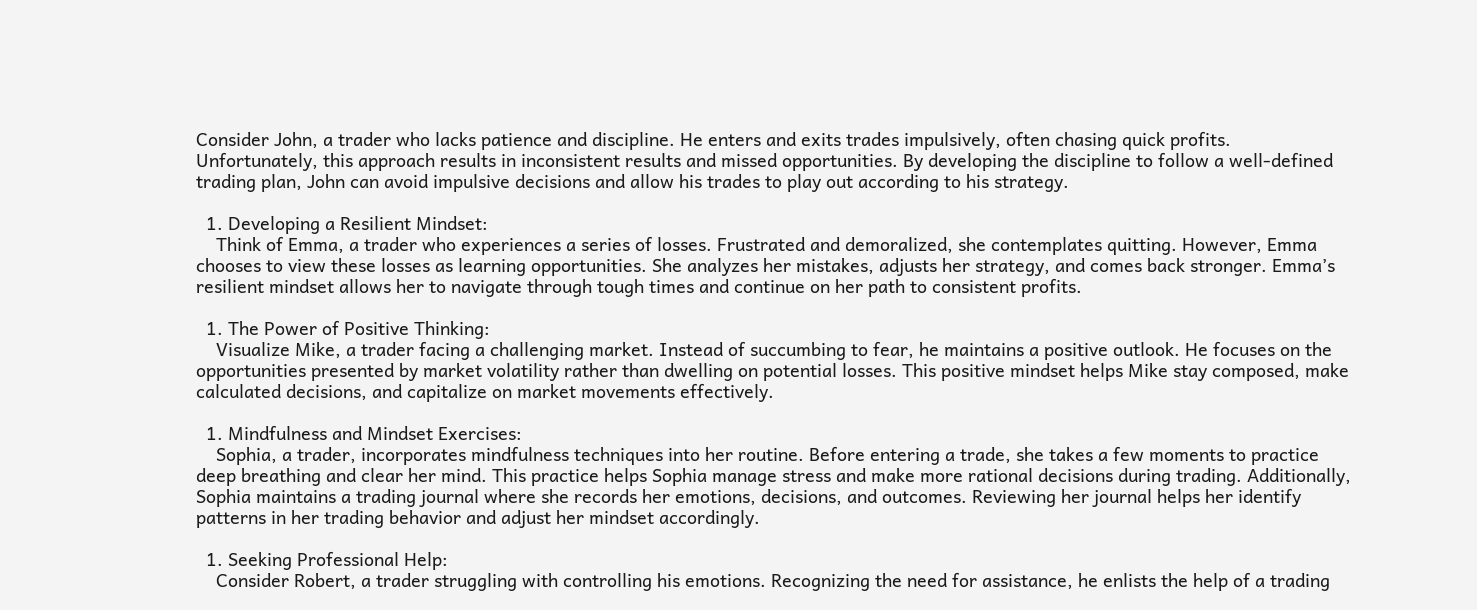Consider John, a trader who lacks patience and discipline. He enters and exits trades impulsively, often chasing quick profits. Unfortunately, this approach results in inconsistent results and missed opportunities. By developing the discipline to follow a well-defined trading plan, John can avoid impulsive decisions and allow his trades to play out according to his strategy.

  1. Developing a Resilient Mindset:
    Think of Emma, a trader who experiences a series of losses. Frustrated and demoralized, she contemplates quitting. However, Emma chooses to view these losses as learning opportunities. She analyzes her mistakes, adjusts her strategy, and comes back stronger. Emma’s resilient mindset allows her to navigate through tough times and continue on her path to consistent profits.

  1. The Power of Positive Thinking:
    Visualize Mike, a trader facing a challenging market. Instead of succumbing to fear, he maintains a positive outlook. He focuses on the opportunities presented by market volatility rather than dwelling on potential losses. This positive mindset helps Mike stay composed, make calculated decisions, and capitalize on market movements effectively.

  1. Mindfulness and Mindset Exercises:
    Sophia, a trader, incorporates mindfulness techniques into her routine. Before entering a trade, she takes a few moments to practice deep breathing and clear her mind. This practice helps Sophia manage stress and make more rational decisions during trading. Additionally, Sophia maintains a trading journal where she records her emotions, decisions, and outcomes. Reviewing her journal helps her identify patterns in her trading behavior and adjust her mindset accordingly.

  1. Seeking Professional Help:
    Consider Robert, a trader struggling with controlling his emotions. Recognizing the need for assistance, he enlists the help of a trading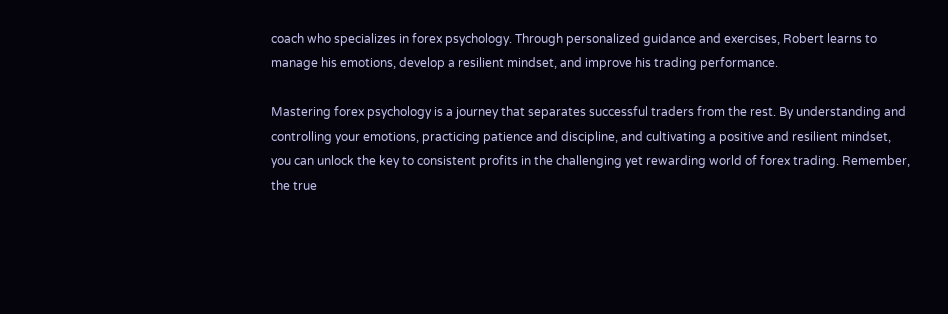coach who specializes in forex psychology. Through personalized guidance and exercises, Robert learns to manage his emotions, develop a resilient mindset, and improve his trading performance.

Mastering forex psychology is a journey that separates successful traders from the rest. By understanding and controlling your emotions, practicing patience and discipline, and cultivating a positive and resilient mindset, you can unlock the key to consistent profits in the challenging yet rewarding world of forex trading. Remember, the true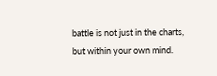battle is not just in the charts, but within your own mind.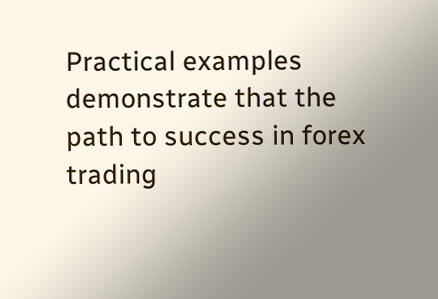Practical examples demonstrate that the path to success in forex trading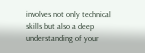involves not only technical skills but also a deep understanding of your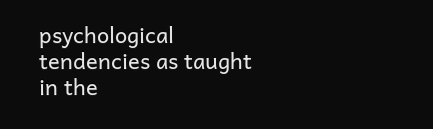psychological tendencies as taught in the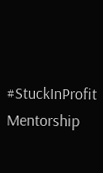#StuckInProfit Mentorship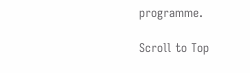programme.

Scroll to Top